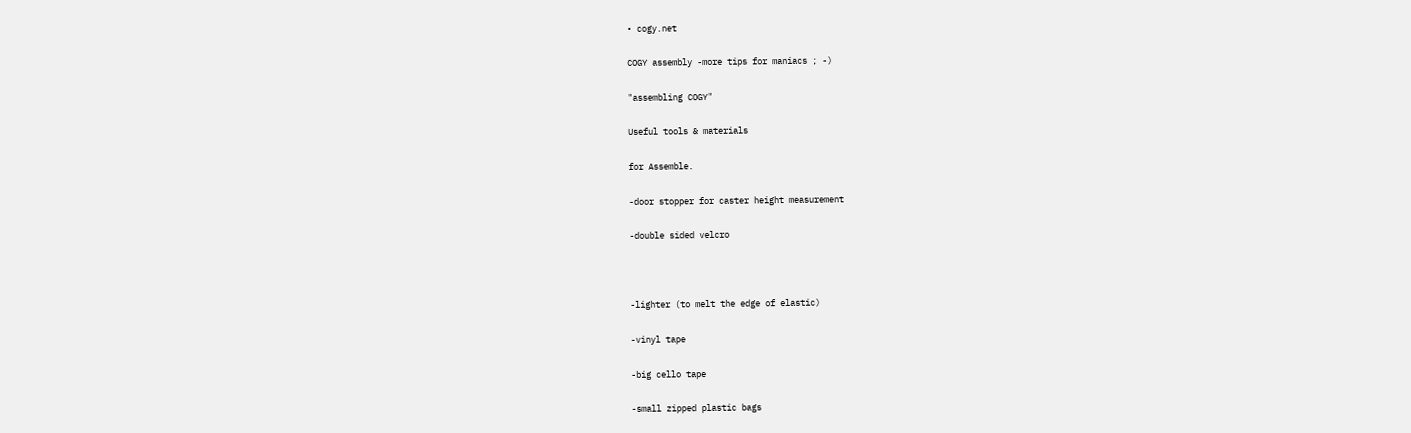• cogy.net

COGY assembly -more tips for maniacs ; -)

"assembling COGY"

Useful tools & materials

for Assemble.

-door stopper for caster height measurement

-double sided velcro



-lighter (to melt the edge of elastic)

-vinyl tape

-big cello tape

-small zipped plastic bags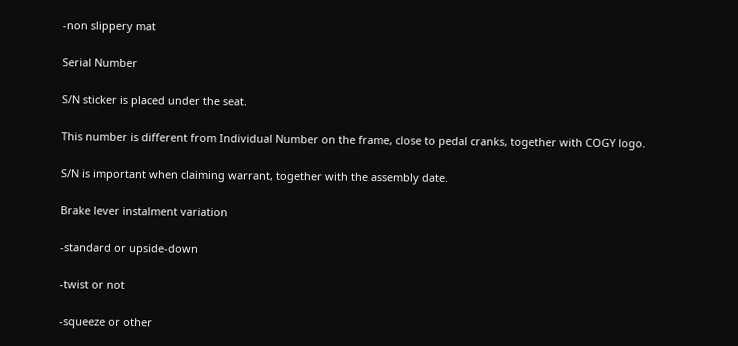-non slippery mat

Serial Number

S/N sticker is placed under the seat.

This number is different from Individual Number on the frame, close to pedal cranks, together with COGY logo.

S/N is important when claiming warrant, together with the assembly date.

Brake lever instalment variation

-standard or upside-down

-twist or not

-squeeze or other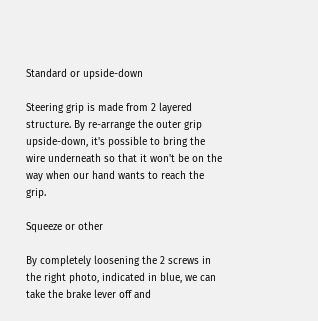Standard or upside-down

Steering grip is made from 2 layered structure. By re-arrange the outer grip upside-down, it's possible to bring the wire underneath so that it won't be on the way when our hand wants to reach the grip.

Squeeze or other

By completely loosening the 2 screws in the right photo, indicated in blue, we can take the brake lever off and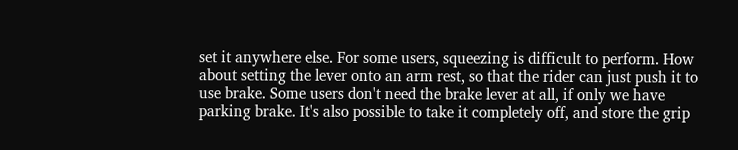set it anywhere else. For some users, squeezing is difficult to perform. How about setting the lever onto an arm rest, so that the rider can just push it to use brake. Some users don't need the brake lever at all, if only we have parking brake. It's also possible to take it completely off, and store the grip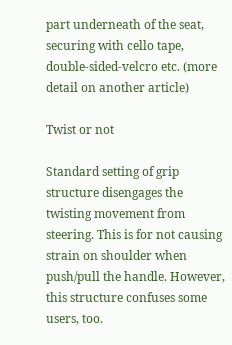part underneath of the seat, securing with cello tape, double-sided-velcro etc. (more detail on another article)

Twist or not

Standard setting of grip structure disengages the twisting movement from steering. This is for not causing strain on shoulder when push/pull the handle. However, this structure confuses some users, too.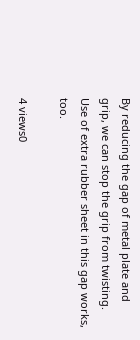By reducing the gap of metal plate and grip, we can stop the grip from twisting. Use of extra rubber sheet in this gap works, too.

4 views0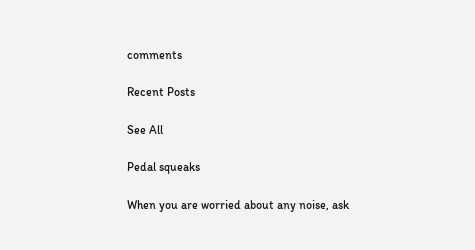comments

Recent Posts

See All

Pedal squeaks

When you are worried about any noise, ask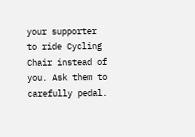your supporter to ride Cycling Chair instead of you. Ask them to carefully pedal.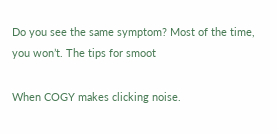Do you see the same symptom? Most of the time, you won’t. The tips for smoot

When COGY makes clicking noise.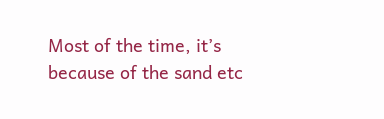Most of the time, it’s because of the sand etc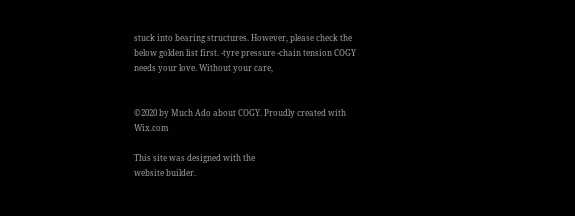stuck into bearing structures. However, please check the below golden list first. -tyre pressure -chain tension COGY needs your love. Without your care,


©2020 by Much Ado about COGY. Proudly created with Wix.com

This site was designed with the
website builder.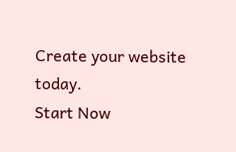Create your website today.
Start Now